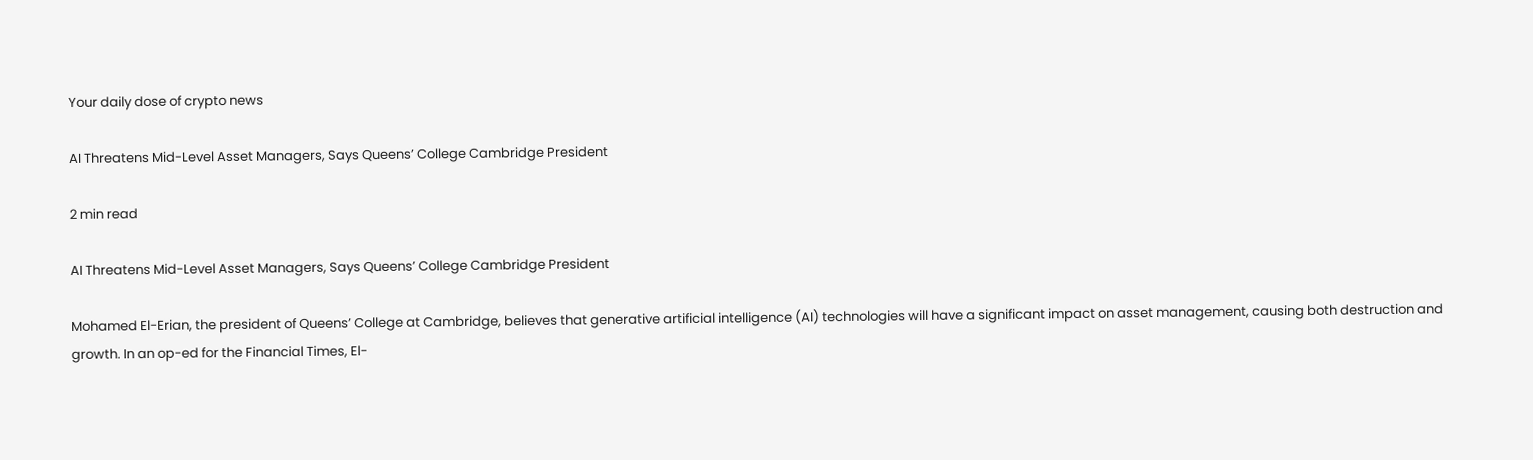Your daily dose of crypto news

AI Threatens Mid-Level Asset Managers, Says Queens’ College Cambridge President

2 min read

AI Threatens Mid-Level Asset Managers, Says Queens’ College Cambridge President

Mohamed El-Erian, the president of Queens’ College at Cambridge, believes that generative artificial intelligence (AI) technologies will have a significant impact on asset management, causing both destruction and growth. In an op-ed for the Financial Times, El-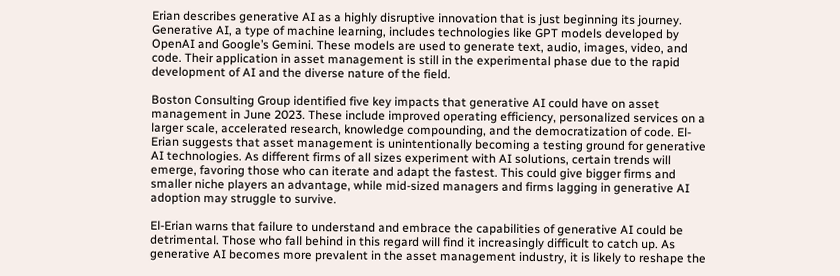Erian describes generative AI as a highly disruptive innovation that is just beginning its journey. Generative AI, a type of machine learning, includes technologies like GPT models developed by OpenAI and Google’s Gemini. These models are used to generate text, audio, images, video, and code. Their application in asset management is still in the experimental phase due to the rapid development of AI and the diverse nature of the field.

Boston Consulting Group identified five key impacts that generative AI could have on asset management in June 2023. These include improved operating efficiency, personalized services on a larger scale, accelerated research, knowledge compounding, and the democratization of code. El-Erian suggests that asset management is unintentionally becoming a testing ground for generative AI technologies. As different firms of all sizes experiment with AI solutions, certain trends will emerge, favoring those who can iterate and adapt the fastest. This could give bigger firms and smaller niche players an advantage, while mid-sized managers and firms lagging in generative AI adoption may struggle to survive.

El-Erian warns that failure to understand and embrace the capabilities of generative AI could be detrimental. Those who fall behind in this regard will find it increasingly difficult to catch up. As generative AI becomes more prevalent in the asset management industry, it is likely to reshape the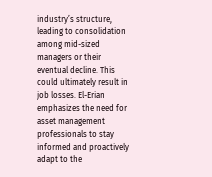industry’s structure, leading to consolidation among mid-sized managers or their eventual decline. This could ultimately result in job losses. El-Erian emphasizes the need for asset management professionals to stay informed and proactively adapt to the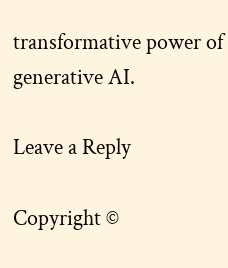transformative power of generative AI.

Leave a Reply

Copyright ©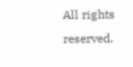All rights reserved.